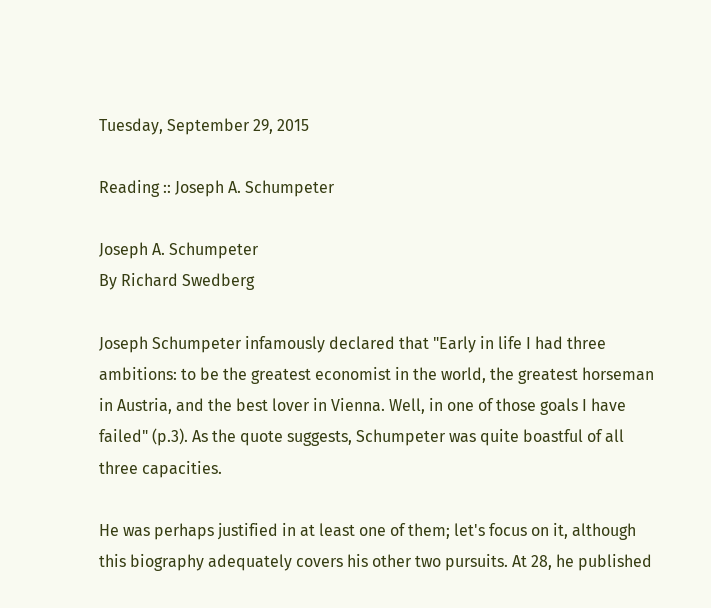Tuesday, September 29, 2015

Reading :: Joseph A. Schumpeter

Joseph A. Schumpeter
By Richard Swedberg

Joseph Schumpeter infamously declared that "Early in life I had three ambitions: to be the greatest economist in the world, the greatest horseman in Austria, and the best lover in Vienna. Well, in one of those goals I have failed" (p.3). As the quote suggests, Schumpeter was quite boastful of all three capacities.

He was perhaps justified in at least one of them; let's focus on it, although this biography adequately covers his other two pursuits. At 28, he published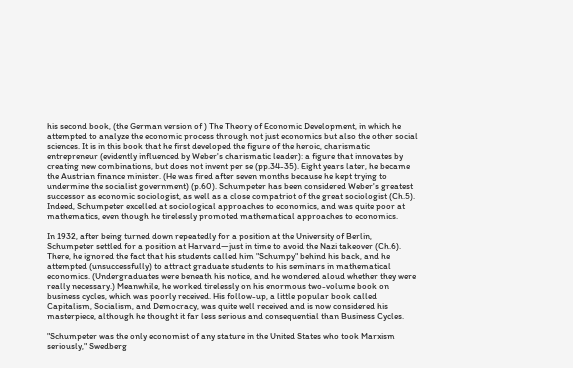his second book, (the German version of ) The Theory of Economic Development, in which he attempted to analyze the economic process through not just economics but also the other social sciences. It is in this book that he first developed the figure of the heroic, charismatic entrepreneur (evidently influenced by Weber's charismatic leader): a figure that innovates by creating new combinations, but does not invent per se (pp.34-35). Eight years later, he became the Austrian finance minister. (He was fired after seven months because he kept trying to undermine the socialist government) (p.60). Schumpeter has been considered Weber's greatest successor as economic sociologist, as well as a close compatriot of the great sociologist (Ch.5). Indeed, Schumpeter excelled at sociological approaches to economics, and was quite poor at mathematics, even though he tirelessly promoted mathematical approaches to economics.

In 1932, after being turned down repeatedly for a position at the University of Berlin, Schumpeter settled for a position at Harvard—just in time to avoid the Nazi takeover (Ch.6). There, he ignored the fact that his students called him "Schumpy" behind his back, and he attempted (unsuccessfully) to attract graduate students to his seminars in mathematical economics. (Undergraduates were beneath his notice, and he wondered aloud whether they were really necessary.) Meanwhile, he worked tirelessly on his enormous two-volume book on business cycles, which was poorly received. His follow-up, a little popular book called Capitalism, Socialism, and Democracy, was quite well received and is now considered his masterpiece, although he thought it far less serious and consequential than Business Cycles.

"Schumpeter was the only economist of any stature in the United States who took Marxism seriously," Swedberg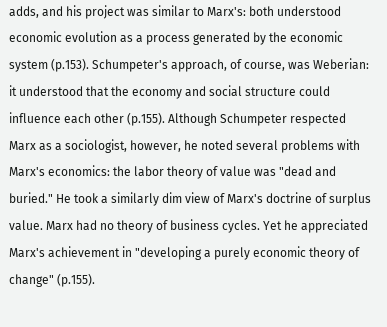adds, and his project was similar to Marx's: both understood economic evolution as a process generated by the economic system (p.153). Schumpeter's approach, of course, was Weberian: it understood that the economy and social structure could influence each other (p.155). Although Schumpeter respected Marx as a sociologist, however, he noted several problems with Marx's economics: the labor theory of value was "dead and buried." He took a similarly dim view of Marx's doctrine of surplus value. Marx had no theory of business cycles. Yet he appreciated Marx's achievement in "developing a purely economic theory of change" (p.155).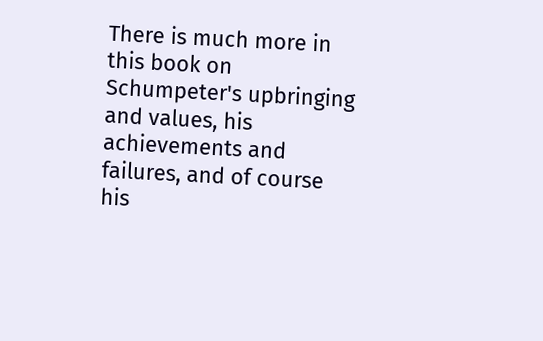There is much more in this book on Schumpeter's upbringing and values, his achievements and failures, and of course his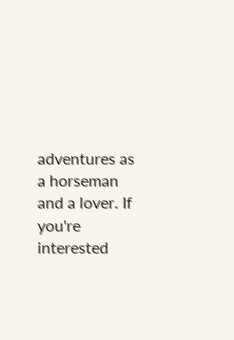adventures as a horseman and a lover. If you're interested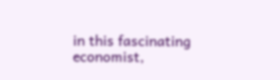in this fascinating economist,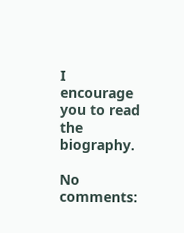I encourage you to read the biography.

No comments: